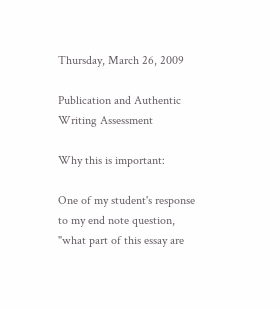Thursday, March 26, 2009

Publication and Authentic Writing Assessment

Why this is important:

One of my student's response to my end note question, "what part of this essay are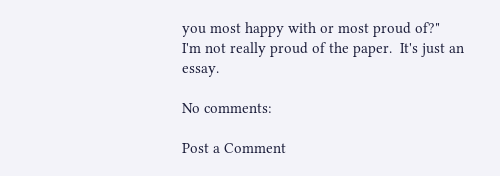you most happy with or most proud of?"
I'm not really proud of the paper.  It's just an essay.

No comments:

Post a Comment